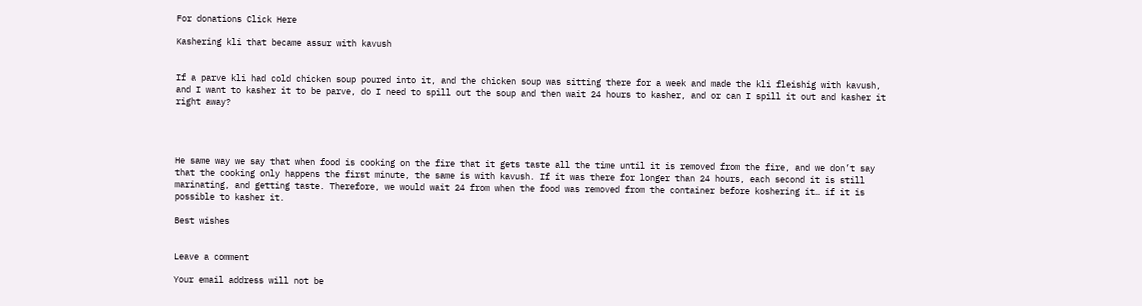For donations Click Here

Kashering kli that became assur with kavush


If a parve kli had cold chicken soup poured into it, and the chicken soup was sitting there for a week and made the kli fleishig with kavush, and I want to kasher it to be parve, do I need to spill out the soup and then wait 24 hours to kasher, and or can I spill it out and kasher it right away?




He same way we say that when food is cooking on the fire that it gets taste all the time until it is removed from the fire, and we don’t say that the cooking only happens the first minute, the same is with kavush. If it was there for longer than 24 hours, each second it is still marinating, and getting taste. Therefore, we would wait 24 from when the food was removed from the container before koshering it… if it is possible to kasher it.

Best wishes


Leave a comment

Your email address will not be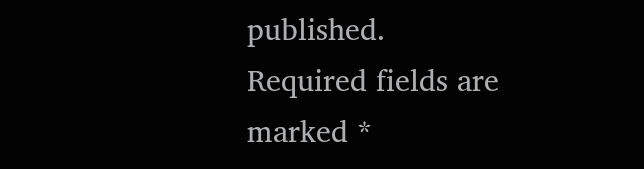published. Required fields are marked *